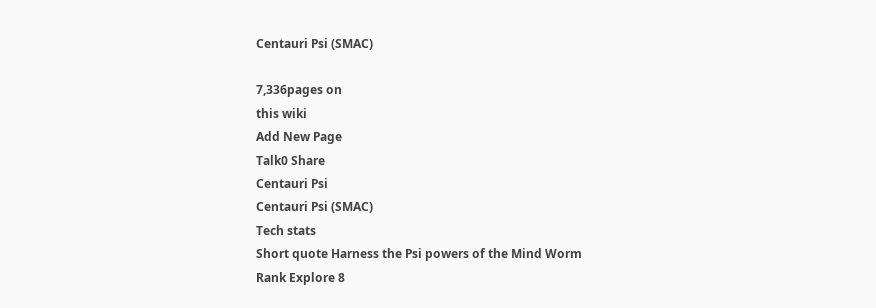Centauri Psi (SMAC)

7,336pages on
this wiki
Add New Page
Talk0 Share
Centauri Psi
Centauri Psi (SMAC)
Tech stats
Short quote Harness the Psi powers of the Mind Worm
Rank Explore 8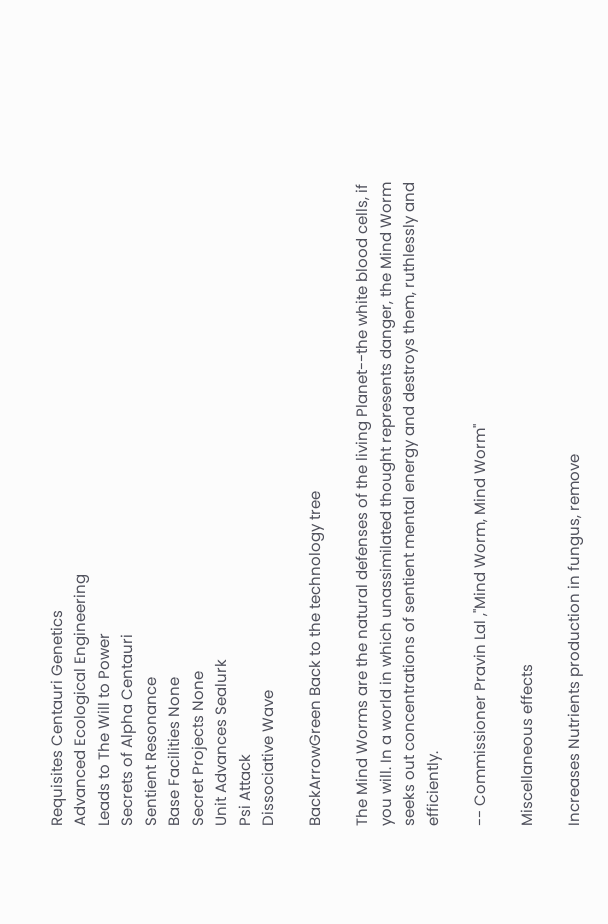Requisites Centauri Genetics
Advanced Ecological Engineering
Leads to The Will to Power
Secrets of Alpha Centauri
Sentient Resonance
Base Facilities None
Secret Projects None
Unit Advances Sealurk
Psi Attack
Dissociative Wave

BackArrowGreen Back to the technology tree

The Mind Worms are the natural defenses of the living Planet--the white blood cells, if you will. In a world in which unassimilated thought represents danger, the Mind Worm seeks out concentrations of sentient mental energy and destroys them, ruthlessly and efficiently.

-- Commissioner Pravin Lal ,"Mind Worm, Mind Worm"

Miscellaneous effects

Increases Nutrients production in fungus, remove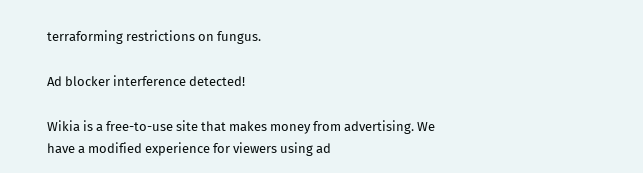terraforming restrictions on fungus.

Ad blocker interference detected!

Wikia is a free-to-use site that makes money from advertising. We have a modified experience for viewers using ad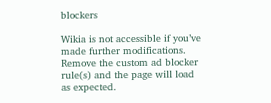blockers

Wikia is not accessible if you’ve made further modifications. Remove the custom ad blocker rule(s) and the page will load as expected.